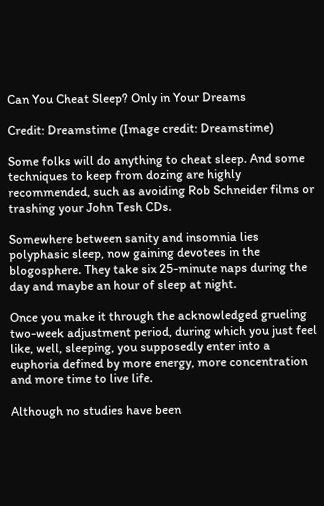Can You Cheat Sleep? Only in Your Dreams

Credit: Dreamstime (Image credit: Dreamstime)

Some folks will do anything to cheat sleep. And some techniques to keep from dozing are highly recommended, such as avoiding Rob Schneider films or trashing your John Tesh CDs.

Somewhere between sanity and insomnia lies polyphasic sleep, now gaining devotees in the blogosphere. They take six 25-minute naps during the day and maybe an hour of sleep at night.

Once you make it through the acknowledged grueling two-week adjustment period, during which you just feel like, well, sleeping, you supposedly enter into a euphoria defined by more energy, more concentration and more time to live life.

Although no studies have been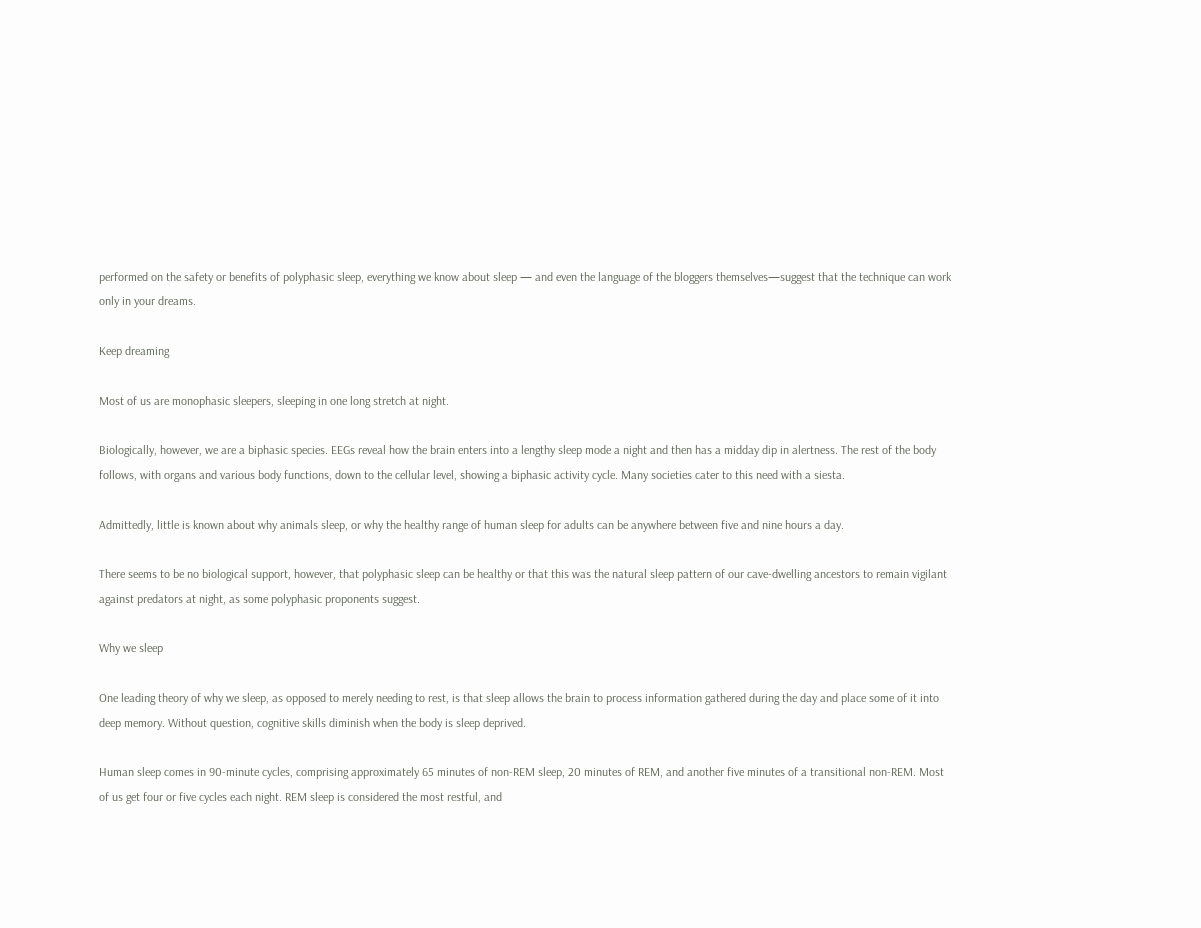performed on the safety or benefits of polyphasic sleep, everything we know about sleep — and even the language of the bloggers themselves—suggest that the technique can work only in your dreams.

Keep dreaming

Most of us are monophasic sleepers, sleeping in one long stretch at night.

Biologically, however, we are a biphasic species. EEGs reveal how the brain enters into a lengthy sleep mode a night and then has a midday dip in alertness. The rest of the body follows, with organs and various body functions, down to the cellular level, showing a biphasic activity cycle. Many societies cater to this need with a siesta.

Admittedly, little is known about why animals sleep, or why the healthy range of human sleep for adults can be anywhere between five and nine hours a day.

There seems to be no biological support, however, that polyphasic sleep can be healthy or that this was the natural sleep pattern of our cave-dwelling ancestors to remain vigilant against predators at night, as some polyphasic proponents suggest.

Why we sleep

One leading theory of why we sleep, as opposed to merely needing to rest, is that sleep allows the brain to process information gathered during the day and place some of it into deep memory. Without question, cognitive skills diminish when the body is sleep deprived.

Human sleep comes in 90-minute cycles, comprising approximately 65 minutes of non-REM sleep, 20 minutes of REM, and another five minutes of a transitional non-REM. Most of us get four or five cycles each night. REM sleep is considered the most restful, and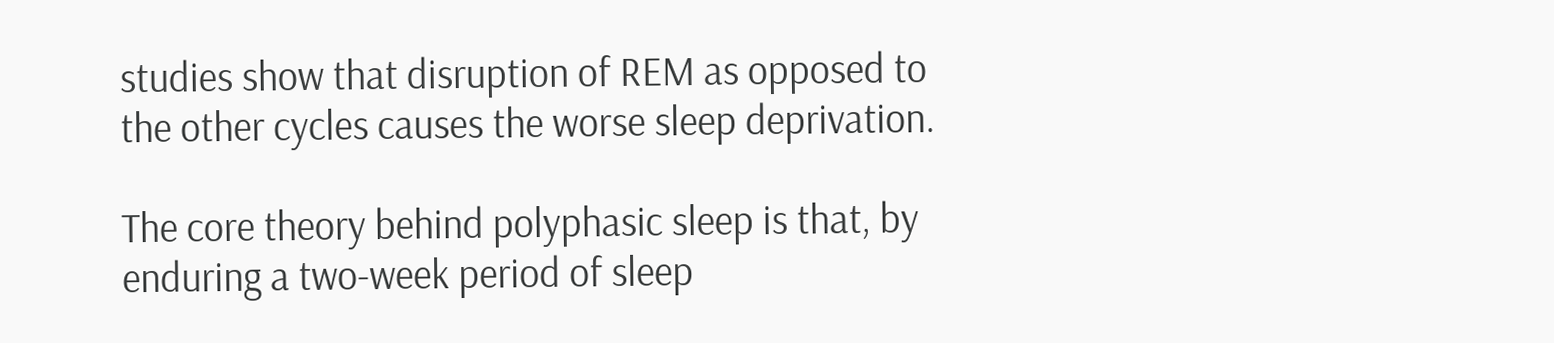studies show that disruption of REM as opposed to the other cycles causes the worse sleep deprivation.

The core theory behind polyphasic sleep is that, by enduring a two-week period of sleep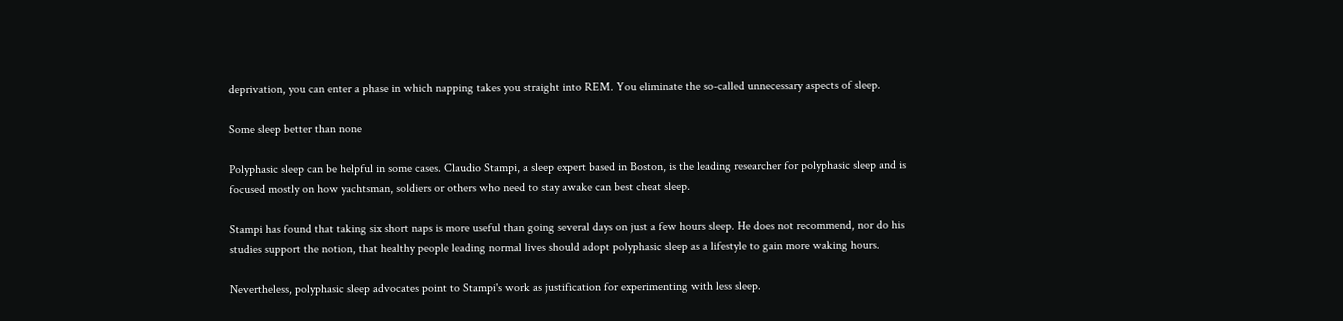deprivation, you can enter a phase in which napping takes you straight into REM. You eliminate the so-called unnecessary aspects of sleep.

Some sleep better than none

Polyphasic sleep can be helpful in some cases. Claudio Stampi, a sleep expert based in Boston, is the leading researcher for polyphasic sleep and is focused mostly on how yachtsman, soldiers or others who need to stay awake can best cheat sleep.

Stampi has found that taking six short naps is more useful than going several days on just a few hours sleep. He does not recommend, nor do his studies support the notion, that healthy people leading normal lives should adopt polyphasic sleep as a lifestyle to gain more waking hours.

Nevertheless, polyphasic sleep advocates point to Stampi's work as justification for experimenting with less sleep.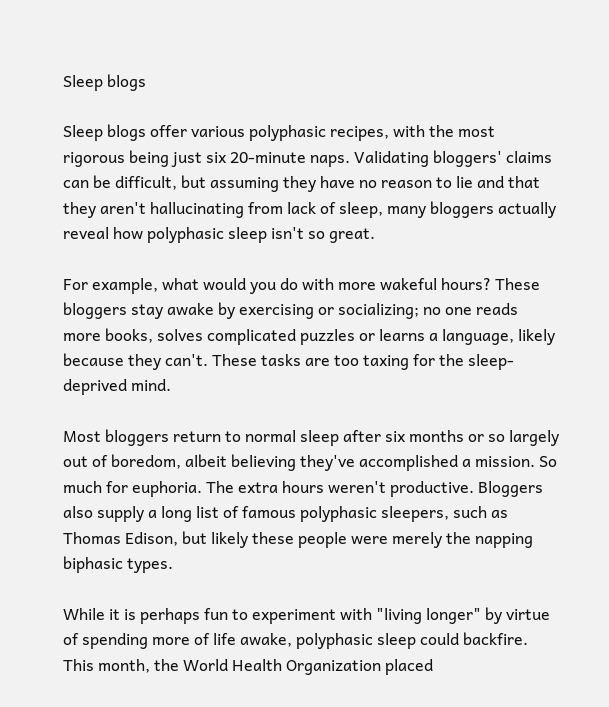Sleep blogs

Sleep blogs offer various polyphasic recipes, with the most rigorous being just six 20-minute naps. Validating bloggers' claims can be difficult, but assuming they have no reason to lie and that they aren't hallucinating from lack of sleep, many bloggers actually reveal how polyphasic sleep isn't so great.

For example, what would you do with more wakeful hours? These bloggers stay awake by exercising or socializing; no one reads more books, solves complicated puzzles or learns a language, likely because they can't. These tasks are too taxing for the sleep-deprived mind.

Most bloggers return to normal sleep after six months or so largely out of boredom, albeit believing they've accomplished a mission. So much for euphoria. The extra hours weren't productive. Bloggers also supply a long list of famous polyphasic sleepers, such as Thomas Edison, but likely these people were merely the napping biphasic types.

While it is perhaps fun to experiment with "living longer" by virtue of spending more of life awake, polyphasic sleep could backfire. This month, the World Health Organization placed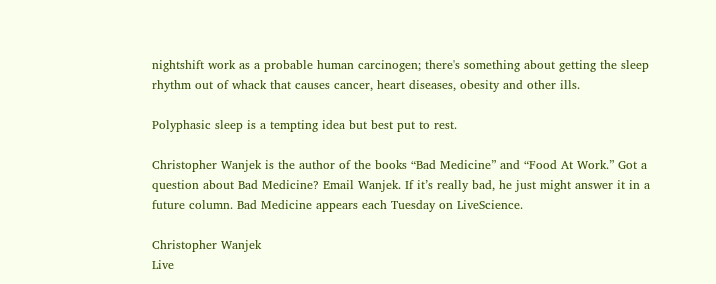nightshift work as a probable human carcinogen; there's something about getting the sleep rhythm out of whack that causes cancer, heart diseases, obesity and other ills.

Polyphasic sleep is a tempting idea but best put to rest.

Christopher Wanjek is the author of the books “Bad Medicine” and “Food At Work.” Got a question about Bad Medicine? Email Wanjek. If it’s really bad, he just might answer it in a future column. Bad Medicine appears each Tuesday on LiveScience.

Christopher Wanjek
Live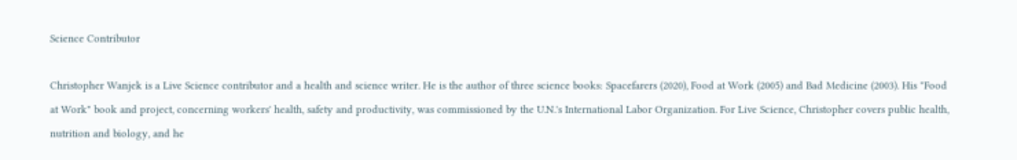Science Contributor

Christopher Wanjek is a Live Science contributor and a health and science writer. He is the author of three science books: Spacefarers (2020), Food at Work (2005) and Bad Medicine (2003). His "Food at Work" book and project, concerning workers' health, safety and productivity, was commissioned by the U.N.'s International Labor Organization. For Live Science, Christopher covers public health, nutrition and biology, and he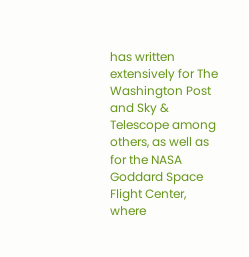has written extensively for The Washington Post and Sky & Telescope among others, as well as for the NASA Goddard Space Flight Center, where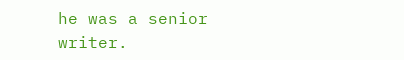he was a senior writer.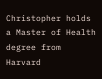Christopher holds a Master of Health degree from Harvard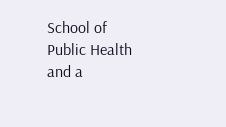School of Public Health and a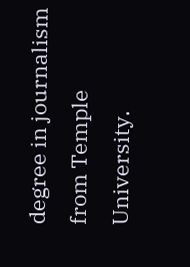degree in journalism from Temple University.